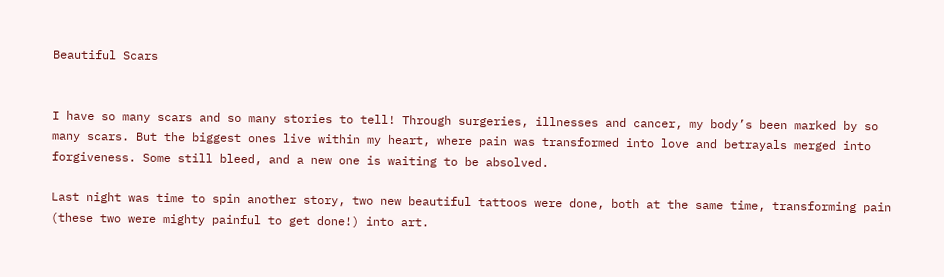Beautiful Scars


I have so many scars and so many stories to tell! Through surgeries, illnesses and cancer, my body’s been marked by so many scars. But the biggest ones live within my heart, where pain was transformed into love and betrayals merged into forgiveness. Some still bleed, and a new one is waiting to be absolved.

Last night was time to spin another story, two new beautiful tattoos were done, both at the same time, transforming pain (these two were mighty painful to get done!) into art.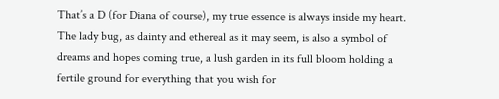That’s a D (for Diana of course), my true essence is always inside my heart. The lady bug, as dainty and ethereal as it may seem, is also a symbol of dreams and hopes coming true, a lush garden in its full bloom holding a fertile ground for everything that you wish for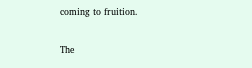coming to fruition.

The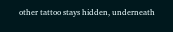other tattoo stays hidden, underneath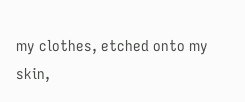my clothes, etched onto my skin,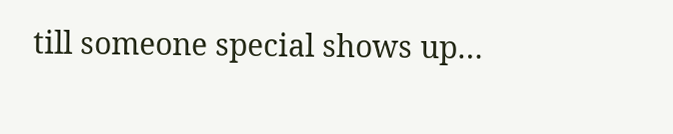till someone special shows up…